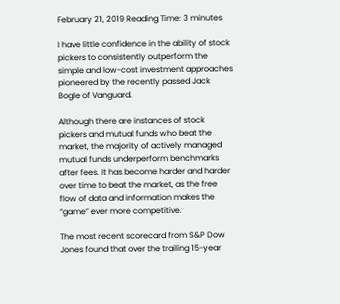February 21, 2019 Reading Time: 3 minutes

I have little confidence in the ability of stock pickers to consistently outperform the simple and low-cost investment approaches pioneered by the recently passed Jack Bogle of Vanguard.

Although there are instances of stock pickers and mutual funds who beat the market, the majority of actively managed mutual funds underperform benchmarks after fees. It has become harder and harder over time to beat the market, as the free flow of data and information makes the “game” ever more competitive.

The most recent scorecard from S&P Dow Jones found that over the trailing 15-year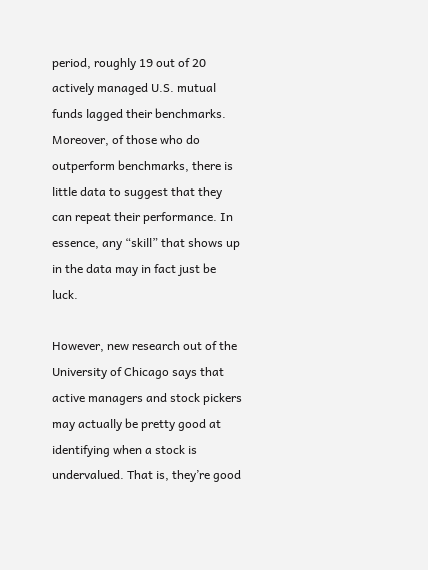period, roughly 19 out of 20 actively managed U.S. mutual funds lagged their benchmarks. Moreover, of those who do outperform benchmarks, there is little data to suggest that they can repeat their performance. In essence, any “skill” that shows up in the data may in fact just be luck.

However, new research out of the University of Chicago says that active managers and stock pickers may actually be pretty good at identifying when a stock is undervalued. That is, they’re good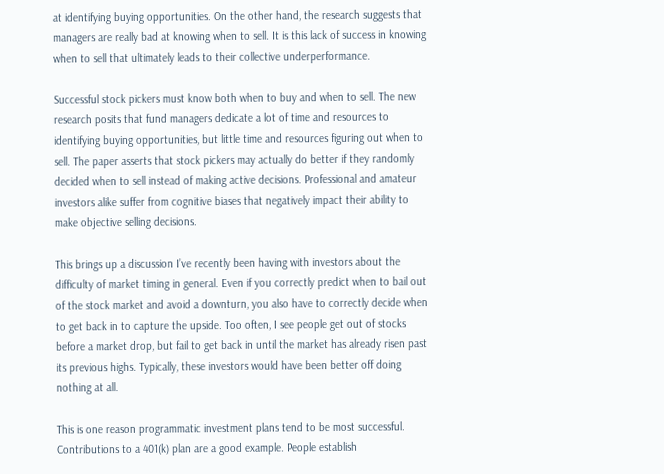at identifying buying opportunities. On the other hand, the research suggests that managers are really bad at knowing when to sell. It is this lack of success in knowing when to sell that ultimately leads to their collective underperformance.

Successful stock pickers must know both when to buy and when to sell. The new research posits that fund managers dedicate a lot of time and resources to identifying buying opportunities, but little time and resources figuring out when to sell. The paper asserts that stock pickers may actually do better if they randomly decided when to sell instead of making active decisions. Professional and amateur investors alike suffer from cognitive biases that negatively impact their ability to make objective selling decisions.

This brings up a discussion I’ve recently been having with investors about the difficulty of market timing in general. Even if you correctly predict when to bail out of the stock market and avoid a downturn, you also have to correctly decide when to get back in to capture the upside. Too often, I see people get out of stocks before a market drop, but fail to get back in until the market has already risen past its previous highs. Typically, these investors would have been better off doing nothing at all.

This is one reason programmatic investment plans tend to be most successful. Contributions to a 401(k) plan are a good example. People establish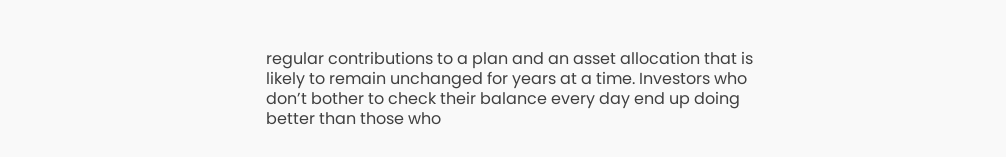regular contributions to a plan and an asset allocation that is likely to remain unchanged for years at a time. Investors who don’t bother to check their balance every day end up doing better than those who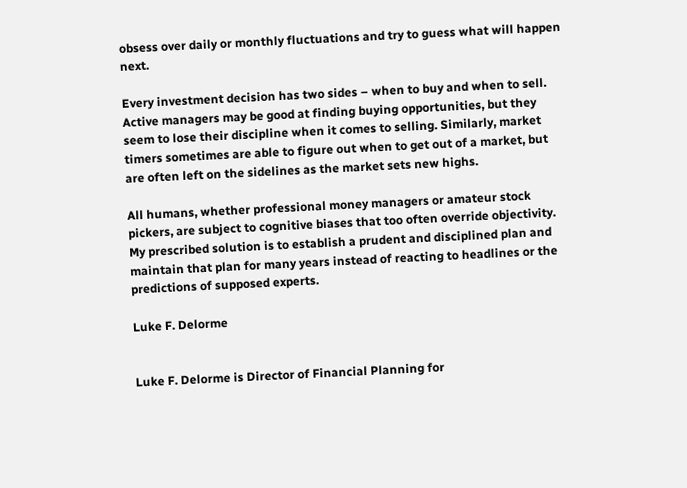obsess over daily or monthly fluctuations and try to guess what will happen next.

Every investment decision has two sides – when to buy and when to sell. Active managers may be good at finding buying opportunities, but they seem to lose their discipline when it comes to selling. Similarly, market timers sometimes are able to figure out when to get out of a market, but are often left on the sidelines as the market sets new highs.

All humans, whether professional money managers or amateur stock pickers, are subject to cognitive biases that too often override objectivity. My prescribed solution is to establish a prudent and disciplined plan and maintain that plan for many years instead of reacting to headlines or the predictions of supposed experts.

Luke F. Delorme


Luke F. Delorme is Director of Financial Planning for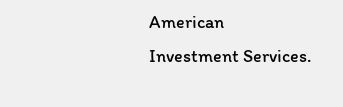American Investment Services.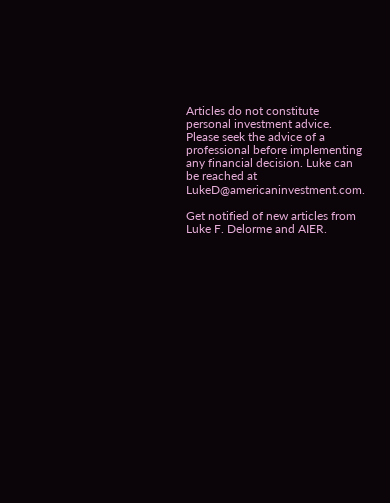Articles do not constitute personal investment advice. Please seek the advice of a professional before implementing any financial decision. Luke can be reached at LukeD@americaninvestment.com.

Get notified of new articles from Luke F. Delorme and AIER.